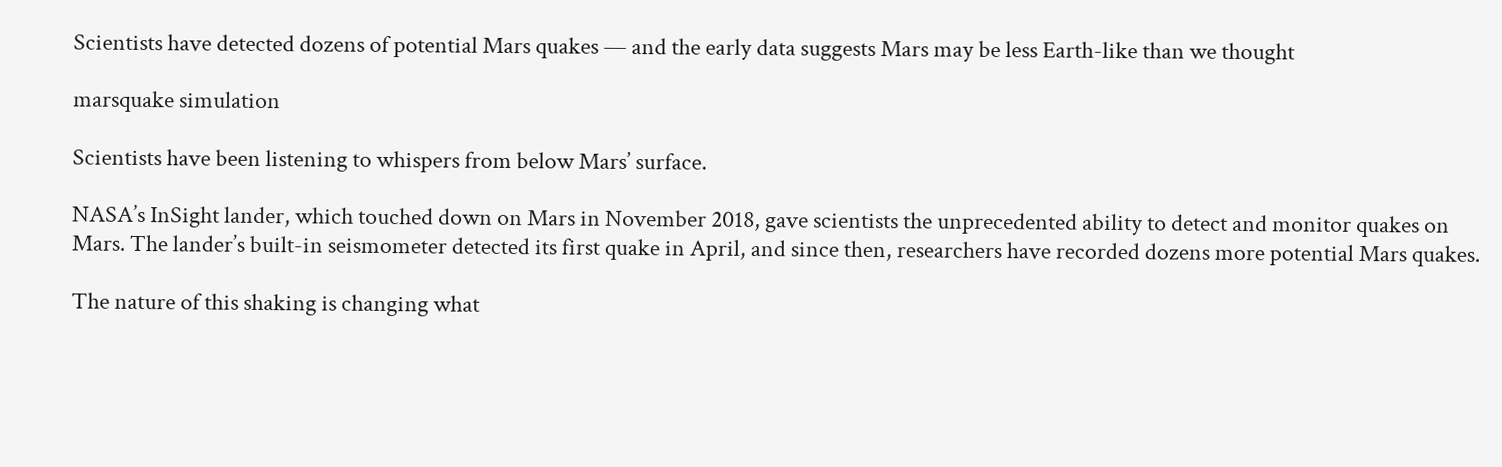Scientists have detected dozens of potential Mars quakes — and the early data suggests Mars may be less Earth-like than we thought

marsquake simulation

Scientists have been listening to whispers from below Mars’ surface.

NASA’s InSight lander, which touched down on Mars in November 2018, gave scientists the unprecedented ability to detect and monitor quakes on Mars. The lander’s built-in seismometer detected its first quake in April, and since then, researchers have recorded dozens more potential Mars quakes.

The nature of this shaking is changing what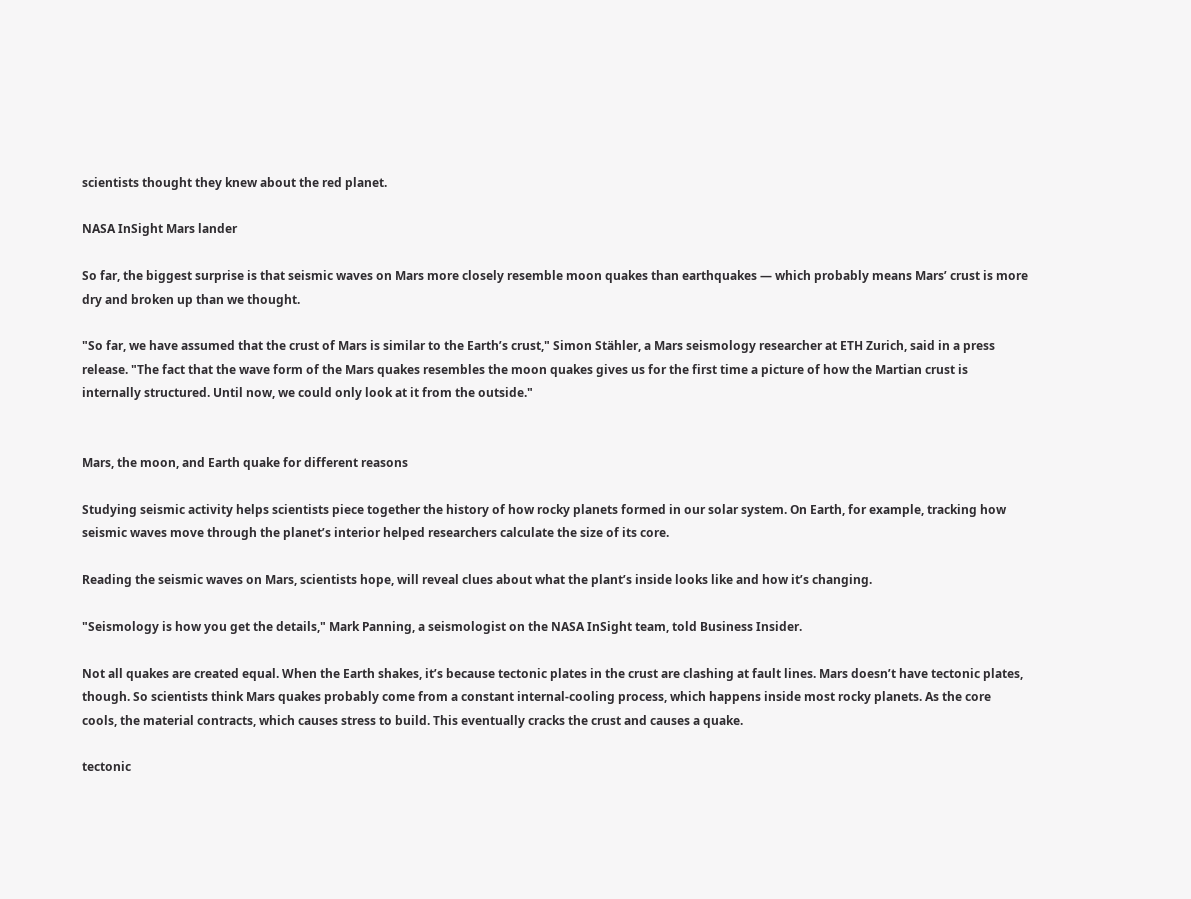scientists thought they knew about the red planet.

NASA InSight Mars lander

So far, the biggest surprise is that seismic waves on Mars more closely resemble moon quakes than earthquakes — which probably means Mars’ crust is more dry and broken up than we thought.

"So far, we have assumed that the crust of Mars is similar to the Earth’s crust," Simon Stähler, a Mars seismology researcher at ETH Zurich, said in a press release. "The fact that the wave form of the Mars quakes resembles the moon quakes gives us for the first time a picture of how the Martian crust is internally structured. Until now, we could only look at it from the outside."


Mars, the moon, and Earth quake for different reasons

Studying seismic activity helps scientists piece together the history of how rocky planets formed in our solar system. On Earth, for example, tracking how seismic waves move through the planet’s interior helped researchers calculate the size of its core.

Reading the seismic waves on Mars, scientists hope, will reveal clues about what the plant’s inside looks like and how it’s changing.

"Seismology is how you get the details," Mark Panning, a seismologist on the NASA InSight team, told Business Insider.

Not all quakes are created equal. When the Earth shakes, it’s because tectonic plates in the crust are clashing at fault lines. Mars doesn’t have tectonic plates, though. So scientists think Mars quakes probably come from a constant internal-cooling process, which happens inside most rocky planets. As the core cools, the material contracts, which causes stress to build. This eventually cracks the crust and causes a quake.

tectonic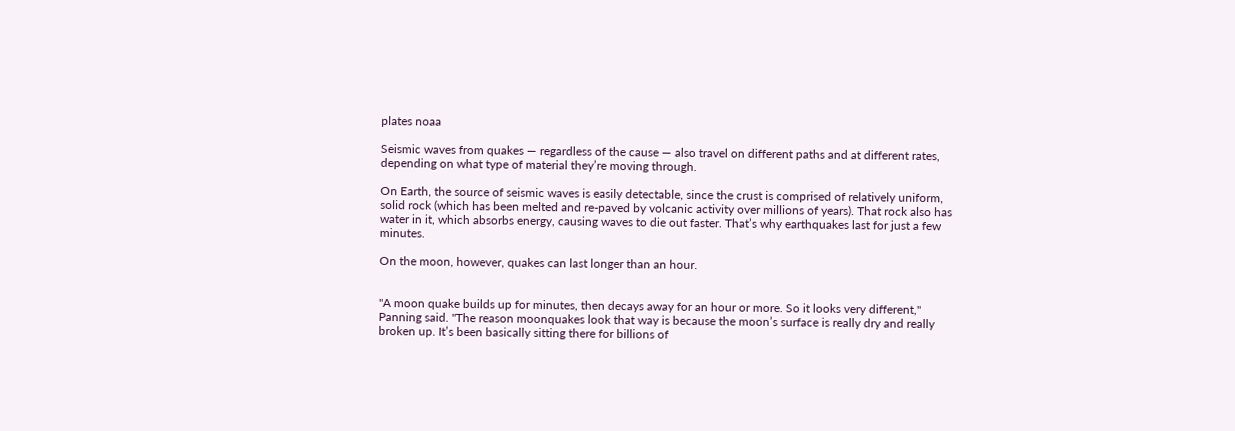plates noaa

Seismic waves from quakes — regardless of the cause — also travel on different paths and at different rates, depending on what type of material they’re moving through.

On Earth, the source of seismic waves is easily detectable, since the crust is comprised of relatively uniform, solid rock (which has been melted and re-paved by volcanic activity over millions of years). That rock also has water in it, which absorbs energy, causing waves to die out faster. That’s why earthquakes last for just a few minutes.

On the moon, however, quakes can last longer than an hour.


"A moon quake builds up for minutes, then decays away for an hour or more. So it looks very different," Panning said. "The reason moonquakes look that way is because the moon’s surface is really dry and really broken up. It’s been basically sitting there for billions of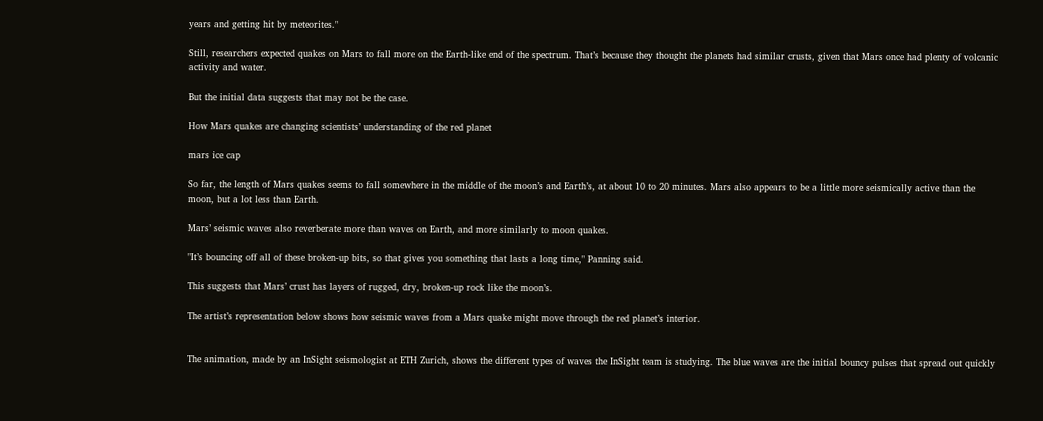years and getting hit by meteorites."

Still, researchers expected quakes on Mars to fall more on the Earth-like end of the spectrum. That’s because they thought the planets had similar crusts, given that Mars once had plenty of volcanic activity and water.

But the initial data suggests that may not be the case.

How Mars quakes are changing scientists’ understanding of the red planet

mars ice cap

So far, the length of Mars quakes seems to fall somewhere in the middle of the moon’s and Earth’s, at about 10 to 20 minutes. Mars also appears to be a little more seismically active than the moon, but a lot less than Earth.

Mars’ seismic waves also reverberate more than waves on Earth, and more similarly to moon quakes.

"It’s bouncing off all of these broken-up bits, so that gives you something that lasts a long time," Panning said.

This suggests that Mars’ crust has layers of rugged, dry, broken-up rock like the moon’s.

The artist’s representation below shows how seismic waves from a Mars quake might move through the red planet’s interior.


The animation, made by an InSight seismologist at ETH Zurich, shows the different types of waves the InSight team is studying. The blue waves are the initial bouncy pulses that spread out quickly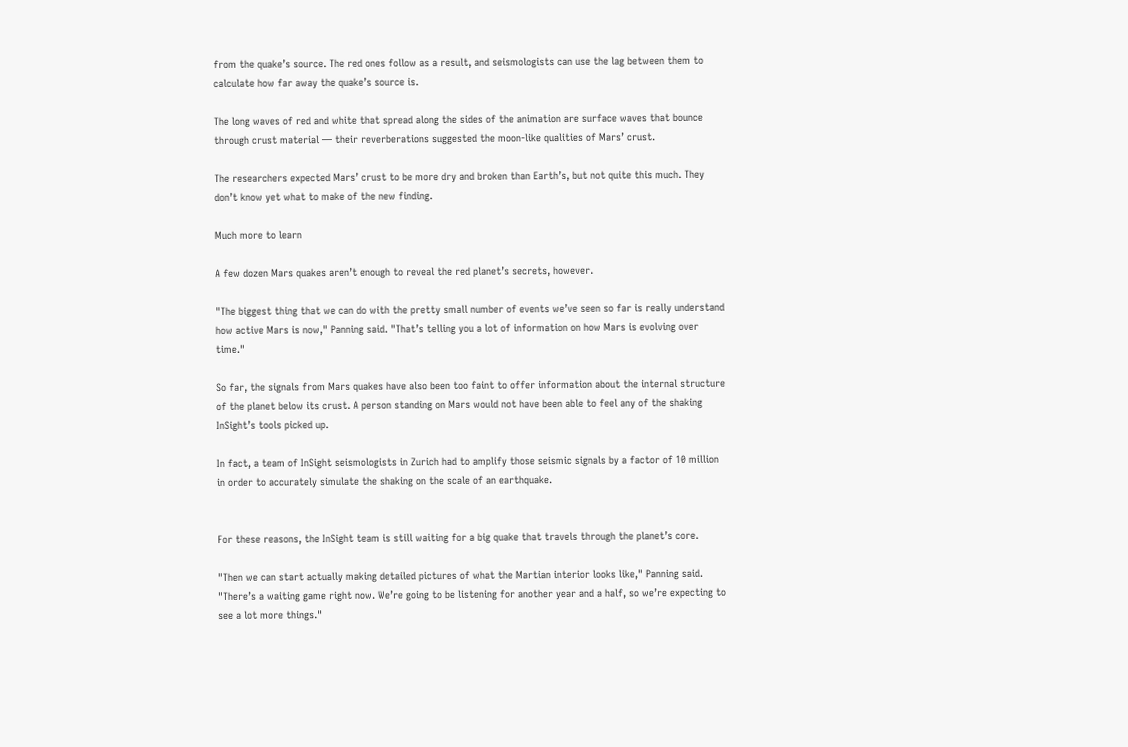from the quake’s source. The red ones follow as a result, and seismologists can use the lag between them to calculate how far away the quake’s source is.

The long waves of red and white that spread along the sides of the animation are surface waves that bounce through crust material — their reverberations suggested the moon-like qualities of Mars’ crust.

The researchers expected Mars’ crust to be more dry and broken than Earth’s, but not quite this much. They don’t know yet what to make of the new finding.

Much more to learn

A few dozen Mars quakes aren’t enough to reveal the red planet’s secrets, however.

"The biggest thing that we can do with the pretty small number of events we’ve seen so far is really understand how active Mars is now," Panning said. "That’s telling you a lot of information on how Mars is evolving over time."

So far, the signals from Mars quakes have also been too faint to offer information about the internal structure of the planet below its crust. A person standing on Mars would not have been able to feel any of the shaking InSight’s tools picked up.

In fact, a team of InSight seismologists in Zurich had to amplify those seismic signals by a factor of 10 million in order to accurately simulate the shaking on the scale of an earthquake.


For these reasons, the InSight team is still waiting for a big quake that travels through the planet’s core.

"Then we can start actually making detailed pictures of what the Martian interior looks like," Panning said. "There’s a waiting game right now. We’re going to be listening for another year and a half, so we’re expecting to see a lot more things."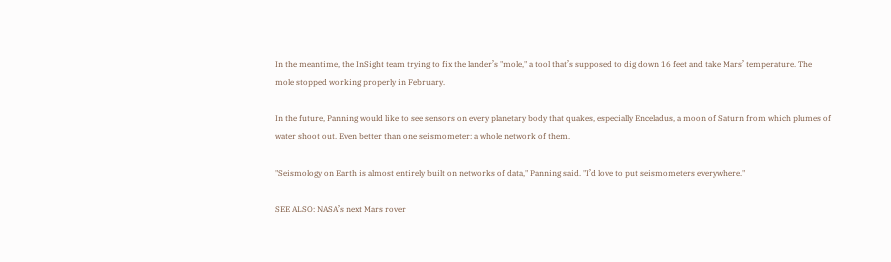In the meantime, the InSight team trying to fix the lander’s "mole," a tool that’s supposed to dig down 16 feet and take Mars’ temperature. The mole stopped working properly in February.

In the future, Panning would like to see sensors on every planetary body that quakes, especially Enceladus, a moon of Saturn from which plumes of water shoot out. Even better than one seismometer: a whole network of them.

"Seismology on Earth is almost entirely built on networks of data," Panning said. "I’d love to put seismometers everywhere."

SEE ALSO: NASA’s next Mars rover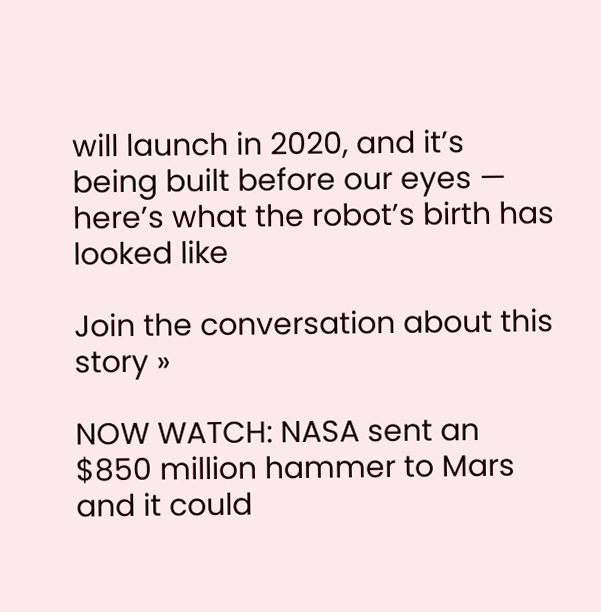will launch in 2020, and it’s being built before our eyes — here’s what the robot’s birth has looked like

Join the conversation about this story »

NOW WATCH: NASA sent an $850 million hammer to Mars and it could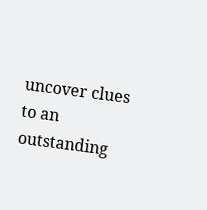uncover clues to an outstanding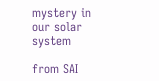mystery in our solar system

from SAI